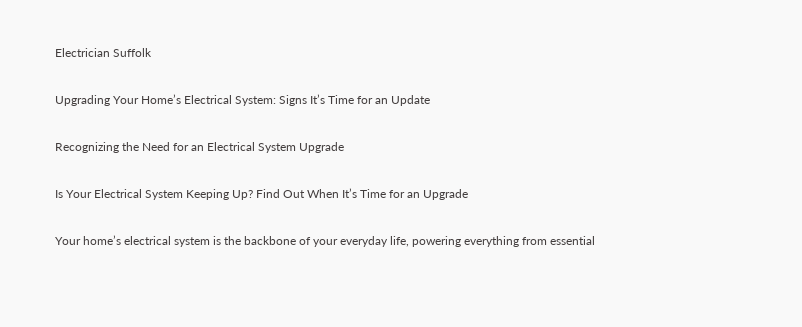Electrician Suffolk

Upgrading Your Home’s Electrical System: Signs It’s Time for an Update

Recognizing the Need for an Electrical System Upgrade

Is Your Electrical System Keeping Up? Find Out When It’s Time for an Upgrade

Your home’s electrical system is the backbone of your everyday life, powering everything from essential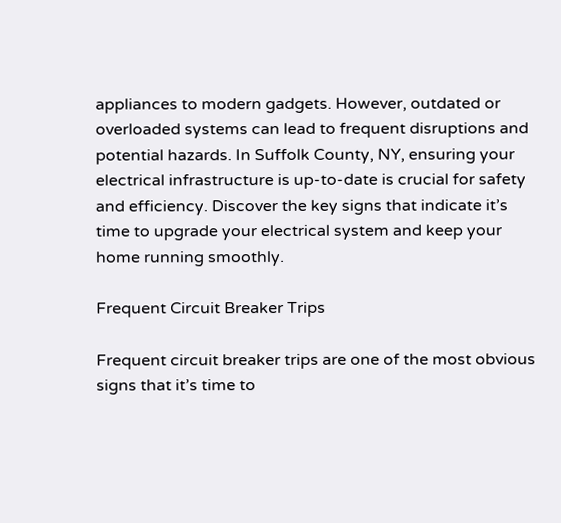appliances to modern gadgets. However, outdated or overloaded systems can lead to frequent disruptions and potential hazards. In Suffolk County, NY, ensuring your electrical infrastructure is up-to-date is crucial for safety and efficiency. Discover the key signs that indicate it’s time to upgrade your electrical system and keep your home running smoothly.

Frequent Circuit Breaker Trips

Frequent circuit breaker trips are one of the most obvious signs that it’s time to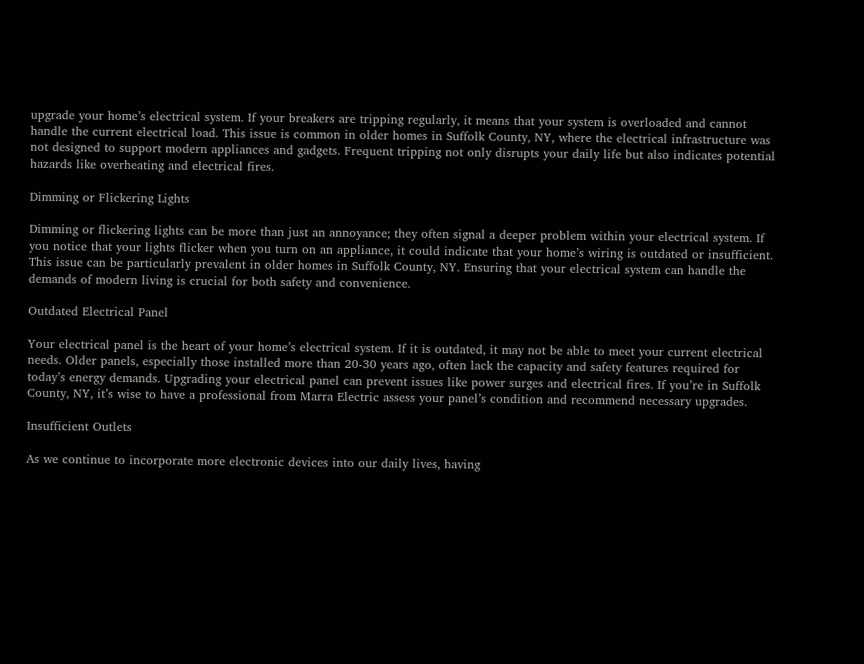upgrade your home’s electrical system. If your breakers are tripping regularly, it means that your system is overloaded and cannot handle the current electrical load. This issue is common in older homes in Suffolk County, NY, where the electrical infrastructure was not designed to support modern appliances and gadgets. Frequent tripping not only disrupts your daily life but also indicates potential hazards like overheating and electrical fires.

Dimming or Flickering Lights

Dimming or flickering lights can be more than just an annoyance; they often signal a deeper problem within your electrical system. If you notice that your lights flicker when you turn on an appliance, it could indicate that your home’s wiring is outdated or insufficient. This issue can be particularly prevalent in older homes in Suffolk County, NY. Ensuring that your electrical system can handle the demands of modern living is crucial for both safety and convenience.

Outdated Electrical Panel

Your electrical panel is the heart of your home’s electrical system. If it is outdated, it may not be able to meet your current electrical needs. Older panels, especially those installed more than 20-30 years ago, often lack the capacity and safety features required for today’s energy demands. Upgrading your electrical panel can prevent issues like power surges and electrical fires. If you’re in Suffolk County, NY, it’s wise to have a professional from Marra Electric assess your panel’s condition and recommend necessary upgrades.

Insufficient Outlets

As we continue to incorporate more electronic devices into our daily lives, having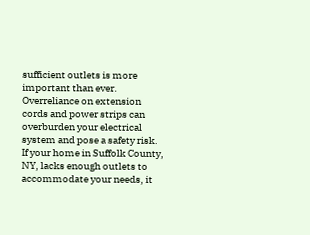sufficient outlets is more important than ever. Overreliance on extension cords and power strips can overburden your electrical system and pose a safety risk. If your home in Suffolk County, NY, lacks enough outlets to accommodate your needs, it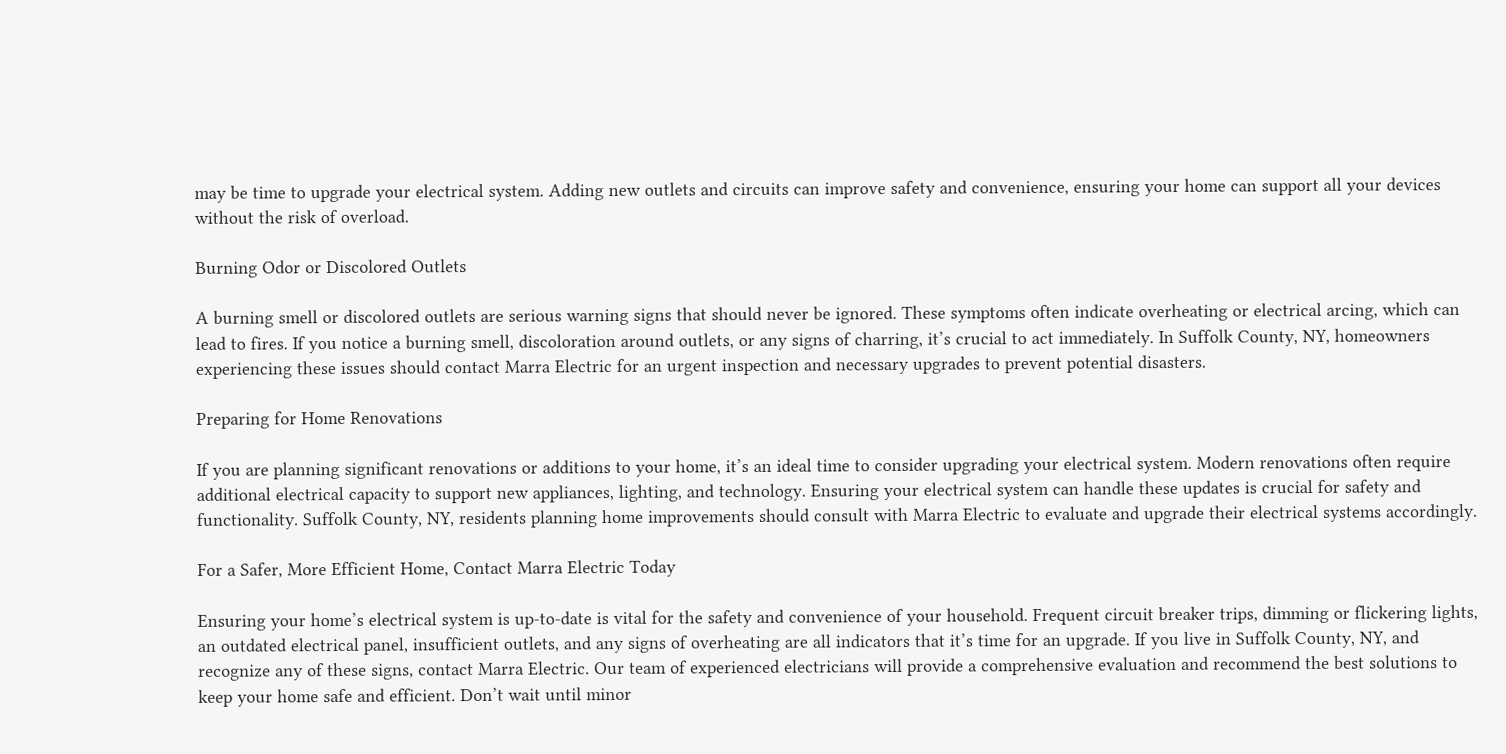may be time to upgrade your electrical system. Adding new outlets and circuits can improve safety and convenience, ensuring your home can support all your devices without the risk of overload.

Burning Odor or Discolored Outlets

A burning smell or discolored outlets are serious warning signs that should never be ignored. These symptoms often indicate overheating or electrical arcing, which can lead to fires. If you notice a burning smell, discoloration around outlets, or any signs of charring, it’s crucial to act immediately. In Suffolk County, NY, homeowners experiencing these issues should contact Marra Electric for an urgent inspection and necessary upgrades to prevent potential disasters.

Preparing for Home Renovations

If you are planning significant renovations or additions to your home, it’s an ideal time to consider upgrading your electrical system. Modern renovations often require additional electrical capacity to support new appliances, lighting, and technology. Ensuring your electrical system can handle these updates is crucial for safety and functionality. Suffolk County, NY, residents planning home improvements should consult with Marra Electric to evaluate and upgrade their electrical systems accordingly.

For a Safer, More Efficient Home, Contact Marra Electric Today

Ensuring your home’s electrical system is up-to-date is vital for the safety and convenience of your household. Frequent circuit breaker trips, dimming or flickering lights, an outdated electrical panel, insufficient outlets, and any signs of overheating are all indicators that it’s time for an upgrade. If you live in Suffolk County, NY, and recognize any of these signs, contact Marra Electric. Our team of experienced electricians will provide a comprehensive evaluation and recommend the best solutions to keep your home safe and efficient. Don’t wait until minor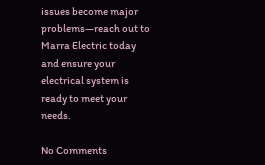issues become major problems—reach out to Marra Electric today and ensure your electrical system is ready to meet your needs.

No Comments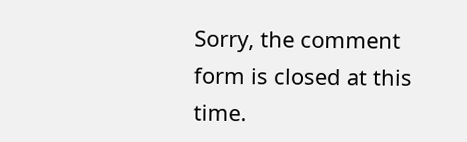Sorry, the comment form is closed at this time.